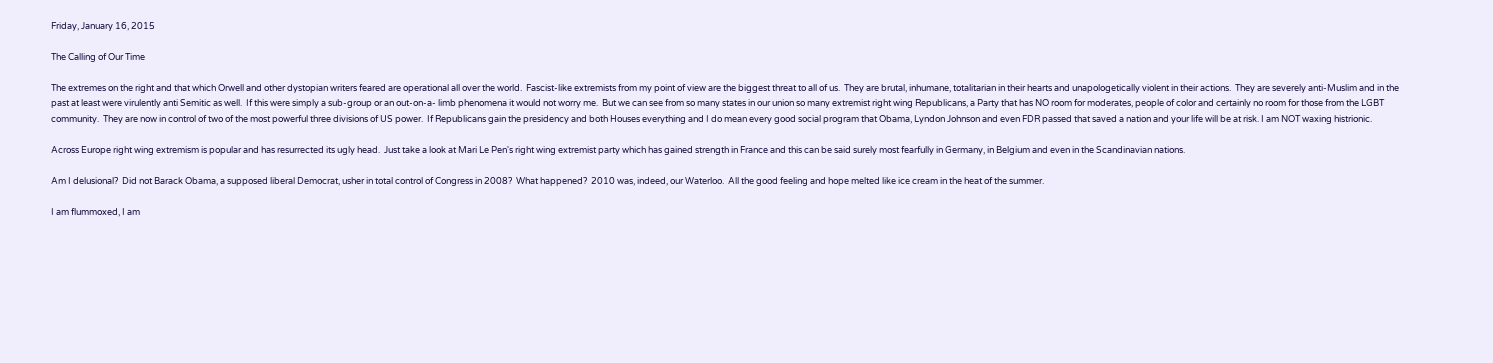Friday, January 16, 2015

The Calling of Our Time

The extremes on the right and that which Orwell and other dystopian writers feared are operational all over the world.  Fascist-like extremists from my point of view are the biggest threat to all of us.  They are brutal, inhumane, totalitarian in their hearts and unapologetically violent in their actions.  They are severely anti-Muslim and in the past at least were virulently anti Semitic as well.  If this were simply a sub-group or an out-on-a- limb phenomena it would not worry me.  But we can see from so many states in our union so many extremist right wing Republicans, a Party that has NO room for moderates, people of color and certainly no room for those from the LGBT community.  They are now in control of two of the most powerful three divisions of US power.  If Republicans gain the presidency and both Houses everything and I do mean every good social program that Obama, Lyndon Johnson and even FDR passed that saved a nation and your life will be at risk. I am NOT waxing histrionic.

Across Europe right wing extremism is popular and has resurrected its ugly head.  Just take a look at Mari Le Pen's right wing extremist party which has gained strength in France and this can be said surely most fearfully in Germany, in Belgium and even in the Scandinavian nations.

Am I delusional?  Did not Barack Obama, a supposed liberal Democrat, usher in total control of Congress in 2008?  What happened?  2010 was, indeed, our Waterloo.  All the good feeling and hope melted like ice cream in the heat of the summer.

I am flummoxed, I am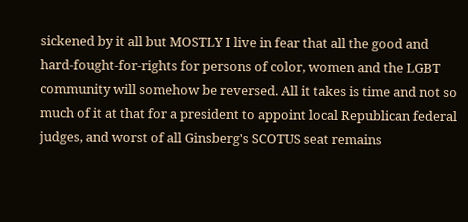sickened by it all but MOSTLY I live in fear that all the good and hard-fought-for-rights for persons of color, women and the LGBT community will somehow be reversed. All it takes is time and not so much of it at that for a president to appoint local Republican federal judges, and worst of all Ginsberg's SCOTUS seat remains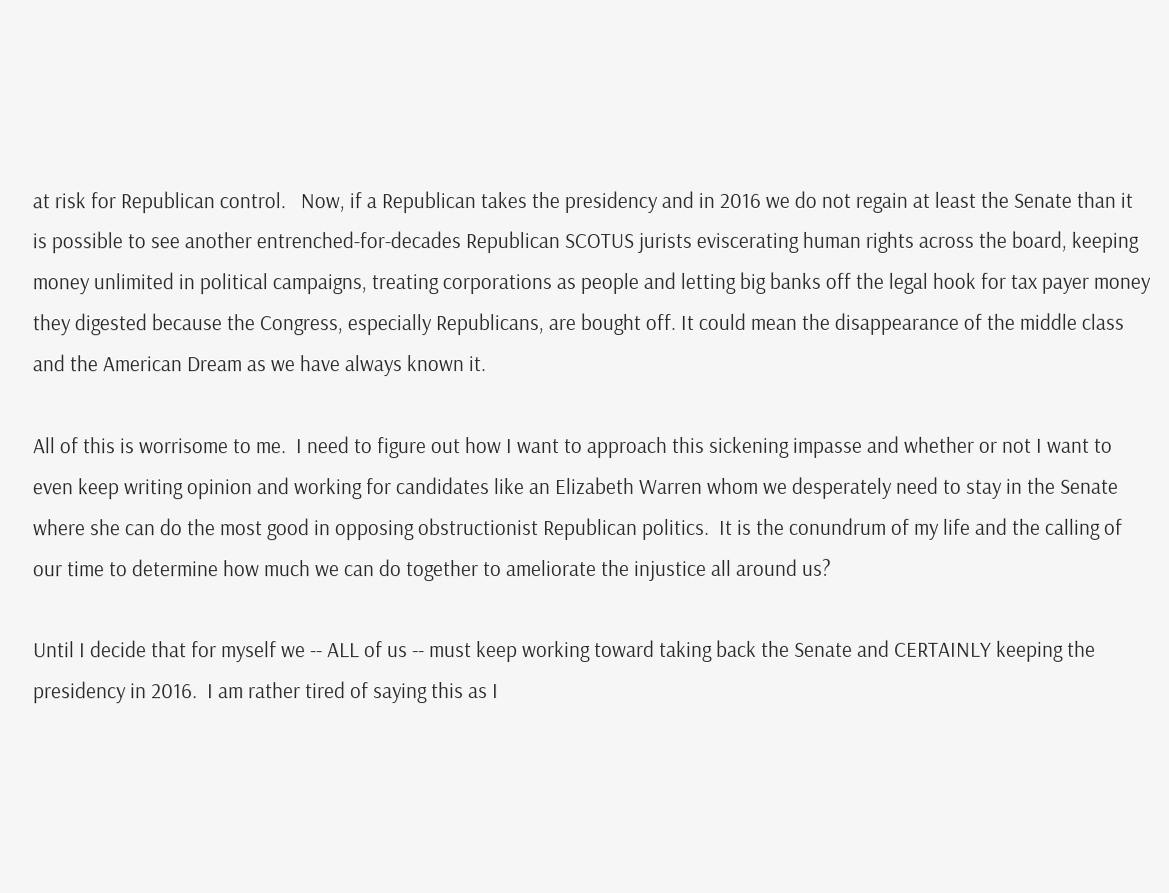at risk for Republican control.   Now, if a Republican takes the presidency and in 2016 we do not regain at least the Senate than it is possible to see another entrenched-for-decades Republican SCOTUS jurists eviscerating human rights across the board, keeping money unlimited in political campaigns, treating corporations as people and letting big banks off the legal hook for tax payer money they digested because the Congress, especially Republicans, are bought off. It could mean the disappearance of the middle class and the American Dream as we have always known it.

All of this is worrisome to me.  I need to figure out how I want to approach this sickening impasse and whether or not I want to even keep writing opinion and working for candidates like an Elizabeth Warren whom we desperately need to stay in the Senate where she can do the most good in opposing obstructionist Republican politics.  It is the conundrum of my life and the calling of our time to determine how much we can do together to ameliorate the injustice all around us?

Until I decide that for myself we -- ALL of us -- must keep working toward taking back the Senate and CERTAINLY keeping the presidency in 2016.  I am rather tired of saying this as I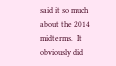said it so much about the 2014 midterms.  It obviously did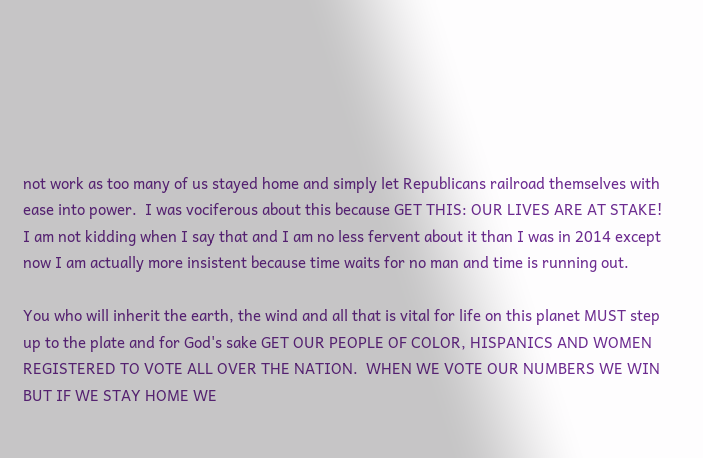not work as too many of us stayed home and simply let Republicans railroad themselves with ease into power.  I was vociferous about this because GET THIS: OUR LIVES ARE AT STAKE!  I am not kidding when I say that and I am no less fervent about it than I was in 2014 except now I am actually more insistent because time waits for no man and time is running out.

You who will inherit the earth, the wind and all that is vital for life on this planet MUST step up to the plate and for God's sake GET OUR PEOPLE OF COLOR, HISPANICS AND WOMEN REGISTERED TO VOTE ALL OVER THE NATION.  WHEN WE VOTE OUR NUMBERS WE WIN BUT IF WE STAY HOME WE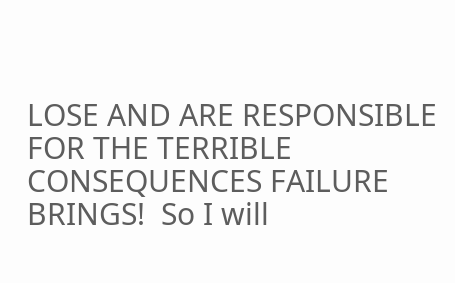LOSE AND ARE RESPONSIBLE FOR THE TERRIBLE CONSEQUENCES FAILURE BRINGS!  So I will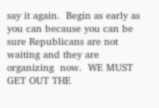say it again.  Begin as early as you can because you can be sure Republicans are not waiting and they are organizing  now.  WE MUST GET OUT THE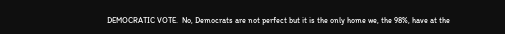DEMOCRATIC VOTE.  No, Democrats are not perfect but it is the only home we, the 98%, have at the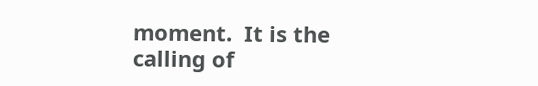moment.  It is the calling of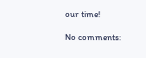our time!

No comments: